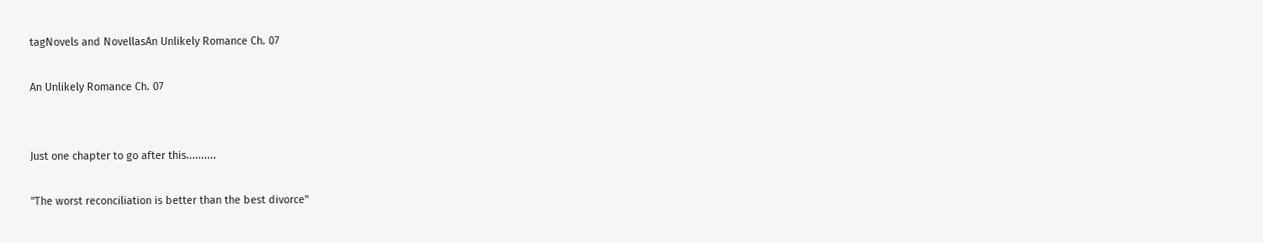tagNovels and NovellasAn Unlikely Romance Ch. 07

An Unlikely Romance Ch. 07


Just one chapter to go after this..........

"The worst reconciliation is better than the best divorce"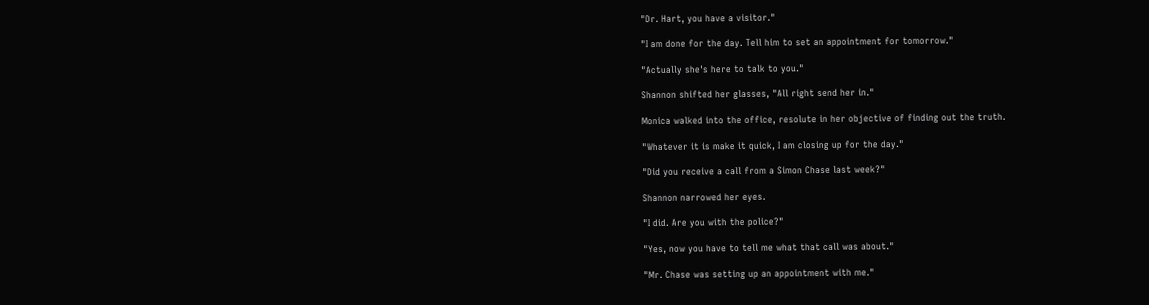"Dr. Hart, you have a visitor."

"I am done for the day. Tell him to set an appointment for tomorrow."

"Actually she's here to talk to you."

Shannon shifted her glasses, "All right send her in."

Monica walked into the office, resolute in her objective of finding out the truth.

"Whatever it is make it quick, I am closing up for the day."

"Did you receive a call from a Simon Chase last week?"

Shannon narrowed her eyes.

"I did. Are you with the police?"

"Yes, now you have to tell me what that call was about."

"Mr. Chase was setting up an appointment with me."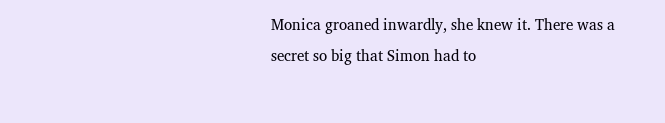Monica groaned inwardly, she knew it. There was a secret so big that Simon had to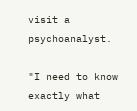visit a psychoanalyst.

"I need to know exactly what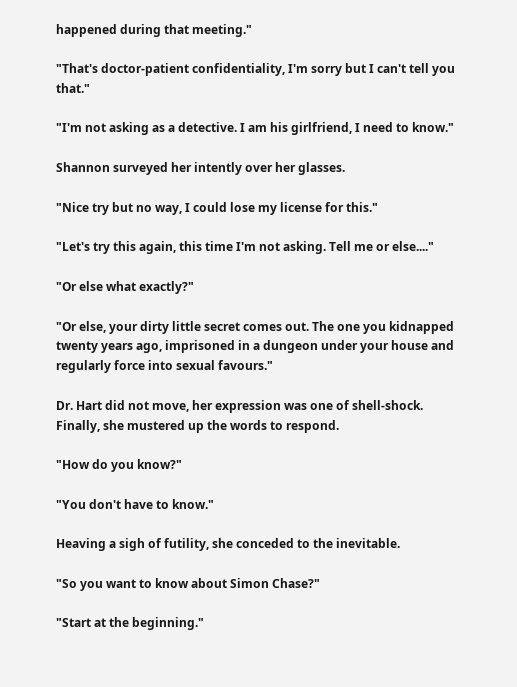happened during that meeting."

"That's doctor-patient confidentiality, I'm sorry but I can't tell you that."

"I'm not asking as a detective. I am his girlfriend, I need to know."

Shannon surveyed her intently over her glasses.

"Nice try but no way, I could lose my license for this."

"Let's try this again, this time I'm not asking. Tell me or else...."

"Or else what exactly?"

"Or else, your dirty little secret comes out. The one you kidnapped twenty years ago, imprisoned in a dungeon under your house and regularly force into sexual favours."

Dr. Hart did not move, her expression was one of shell-shock. Finally, she mustered up the words to respond.

"How do you know?"

"You don't have to know."

Heaving a sigh of futility, she conceded to the inevitable.

"So you want to know about Simon Chase?"

"Start at the beginning."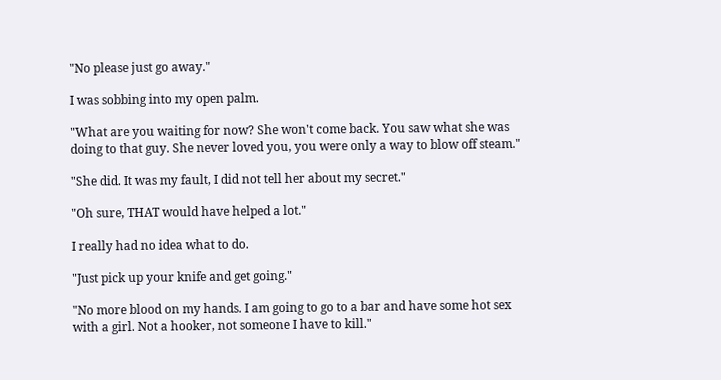"No please just go away."

I was sobbing into my open palm.

"What are you waiting for now? She won't come back. You saw what she was doing to that guy. She never loved you, you were only a way to blow off steam."

"She did. It was my fault, I did not tell her about my secret."

"Oh sure, THAT would have helped a lot."

I really had no idea what to do.

"Just pick up your knife and get going."

"No more blood on my hands. I am going to go to a bar and have some hot sex with a girl. Not a hooker, not someone I have to kill."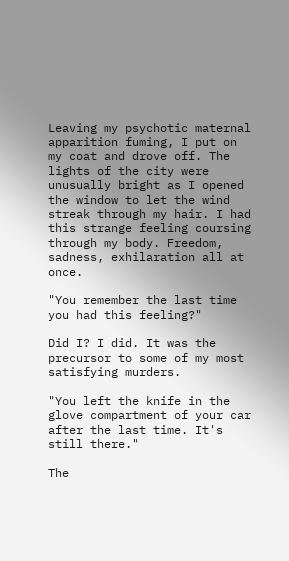Leaving my psychotic maternal apparition fuming, I put on my coat and drove off. The lights of the city were unusually bright as I opened the window to let the wind streak through my hair. I had this strange feeling coursing through my body. Freedom, sadness, exhilaration all at once.

"You remember the last time you had this feeling?"

Did I? I did. It was the precursor to some of my most satisfying murders.

"You left the knife in the glove compartment of your car after the last time. It's still there."

The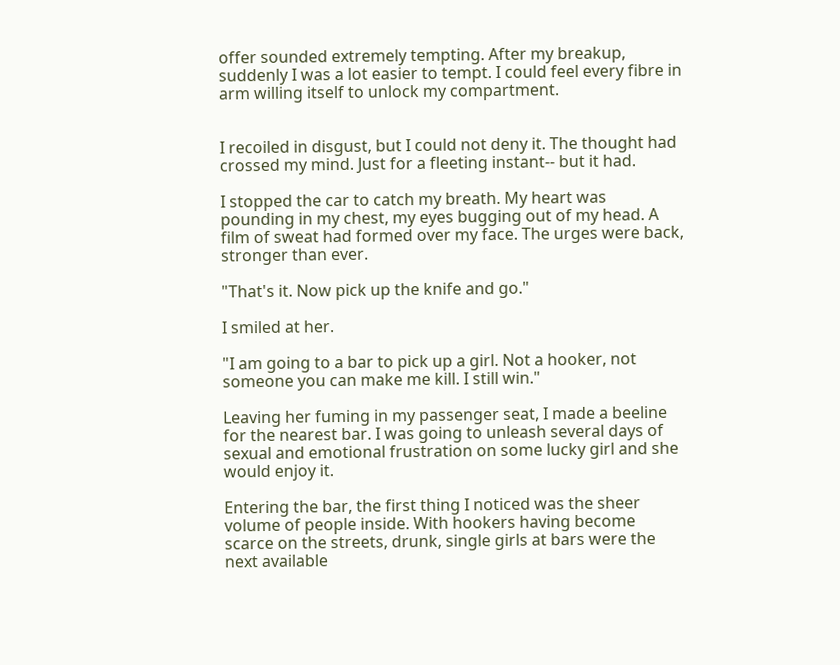offer sounded extremely tempting. After my breakup, suddenly I was a lot easier to tempt. I could feel every fibre in arm willing itself to unlock my compartment.


I recoiled in disgust, but I could not deny it. The thought had crossed my mind. Just for a fleeting instant-- but it had.

I stopped the car to catch my breath. My heart was pounding in my chest, my eyes bugging out of my head. A film of sweat had formed over my face. The urges were back, stronger than ever.

"That's it. Now pick up the knife and go."

I smiled at her.

"I am going to a bar to pick up a girl. Not a hooker, not someone you can make me kill. I still win."

Leaving her fuming in my passenger seat, I made a beeline for the nearest bar. I was going to unleash several days of sexual and emotional frustration on some lucky girl and she would enjoy it.

Entering the bar, the first thing I noticed was the sheer volume of people inside. With hookers having become scarce on the streets, drunk, single girls at bars were the next available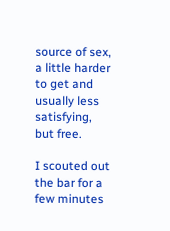source of sex, a little harder to get and usually less satisfying, but free.

I scouted out the bar for a few minutes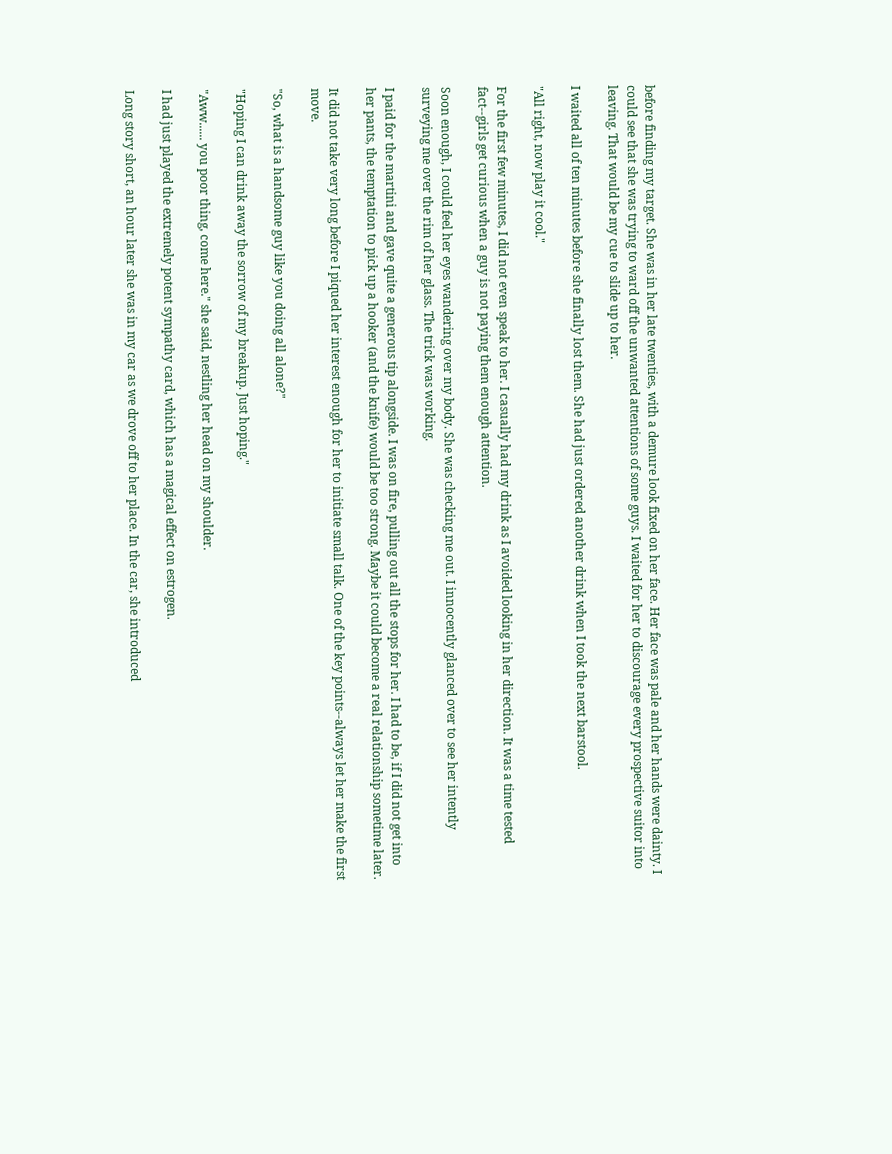before finding my target. She was in her late twenties, with a demure look fixed on her face. Her face was pale and her hands were dainty. I could see that she was trying to ward off the unwanted attentions of some guys. I waited for her to discourage every prospective suitor into leaving. That would be my cue to slide up to her.

I waited all of ten minutes before she finally lost them. She had just ordered another drink when I took the next barstool.

"All right, now play it cool."

For the first few minutes, I did not even speak to her. I casually had my drink as I avoided looking in her direction. It was a time tested fact--girls get curious when a guy is not paying them enough attention.

Soon enough, I could feel her eyes wandering over my body. She was checking me out. I innocently glanced over to see her intently surveying me over the rim of her glass. The trick was working.

I paid for the martini and gave quite a generous tip alongside. I was on fire, pulling out all the stops for her. I had to be, if I did not get into her pants, the temptation to pick up a hooker (and the knife) would be too strong. Maybe it could become a real relationship sometime later.

It did not take very long before I piqued her interest enough for her to initiate small talk. One of the key points--always let her make the first move.

"So, what is a handsome guy like you doing all alone?"

"Hoping I can drink away the sorrow of my breakup. Just hoping."

"Aww...... you poor thing, come here." she said, nestling her head on my shoulder.

I had just played the extremely potent sympathy card, which has a magical effect on estrogen.

Long story short, an hour later she was in my car as we drove off to her place. In the car, she introduced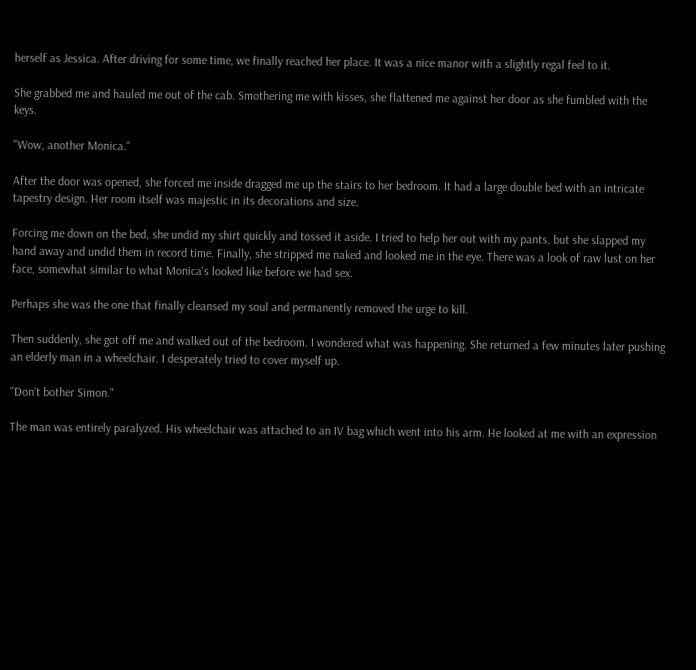herself as Jessica. After driving for some time, we finally reached her place. It was a nice manor with a slightly regal feel to it.

She grabbed me and hauled me out of the cab. Smothering me with kisses, she flattened me against her door as she fumbled with the keys.

"Wow, another Monica."

After the door was opened, she forced me inside dragged me up the stairs to her bedroom. It had a large double bed with an intricate tapestry design. Her room itself was majestic in its decorations and size.

Forcing me down on the bed, she undid my shirt quickly and tossed it aside. I tried to help her out with my pants, but she slapped my hand away and undid them in record time. Finally, she stripped me naked and looked me in the eye. There was a look of raw lust on her face, somewhat similar to what Monica's looked like before we had sex.

Perhaps she was the one that finally cleansed my soul and permanently removed the urge to kill.

Then suddenly, she got off me and walked out of the bedroom. I wondered what was happening. She returned a few minutes later pushing an elderly man in a wheelchair. I desperately tried to cover myself up.

"Don't bother Simon."

The man was entirely paralyzed. His wheelchair was attached to an IV bag which went into his arm. He looked at me with an expression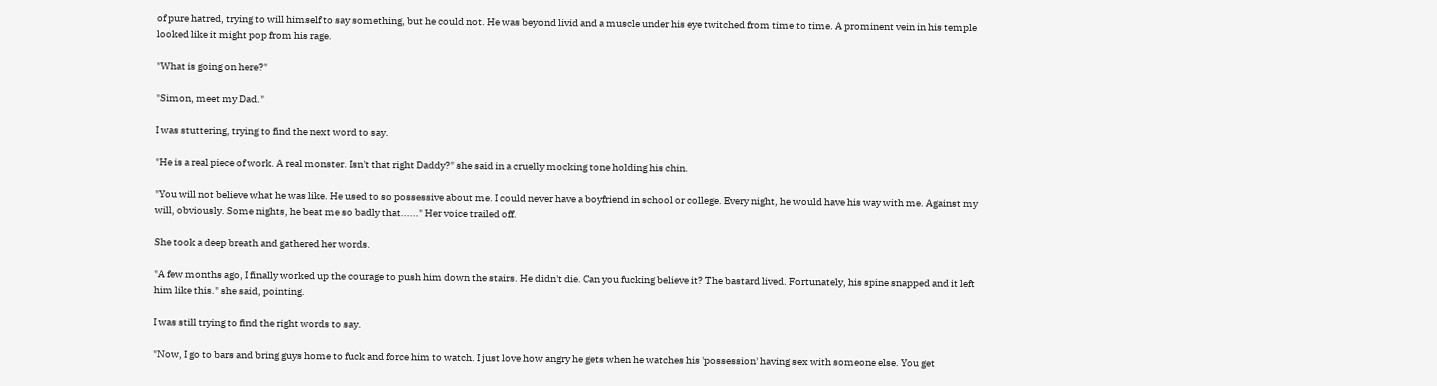of pure hatred, trying to will himself to say something, but he could not. He was beyond livid and a muscle under his eye twitched from time to time. A prominent vein in his temple looked like it might pop from his rage.

"What is going on here?"

"Simon, meet my Dad."

I was stuttering, trying to find the next word to say.

"He is a real piece of work. A real monster. Isn't that right Daddy?" she said in a cruelly mocking tone holding his chin.

"You will not believe what he was like. He used to so possessive about me. I could never have a boyfriend in school or college. Every night, he would have his way with me. Against my will, obviously. Some nights, he beat me so badly that......" Her voice trailed off.

She took a deep breath and gathered her words.

"A few months ago, I finally worked up the courage to push him down the stairs. He didn't die. Can you fucking believe it? The bastard lived. Fortunately, his spine snapped and it left him like this." she said, pointing.

I was still trying to find the right words to say.

"Now, I go to bars and bring guys home to fuck and force him to watch. I just love how angry he gets when he watches his 'possession' having sex with someone else. You get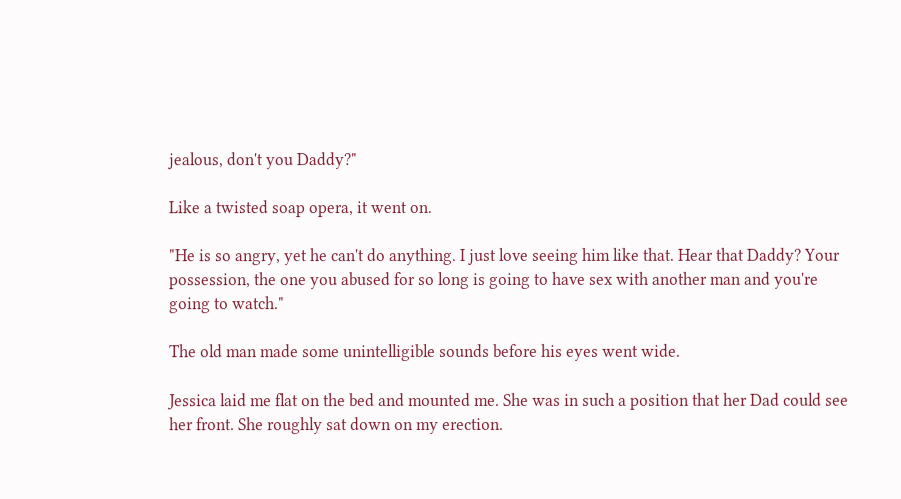jealous, don't you Daddy?"

Like a twisted soap opera, it went on.

"He is so angry, yet he can't do anything. I just love seeing him like that. Hear that Daddy? Your possession, the one you abused for so long is going to have sex with another man and you're going to watch."

The old man made some unintelligible sounds before his eyes went wide.

Jessica laid me flat on the bed and mounted me. She was in such a position that her Dad could see her front. She roughly sat down on my erection.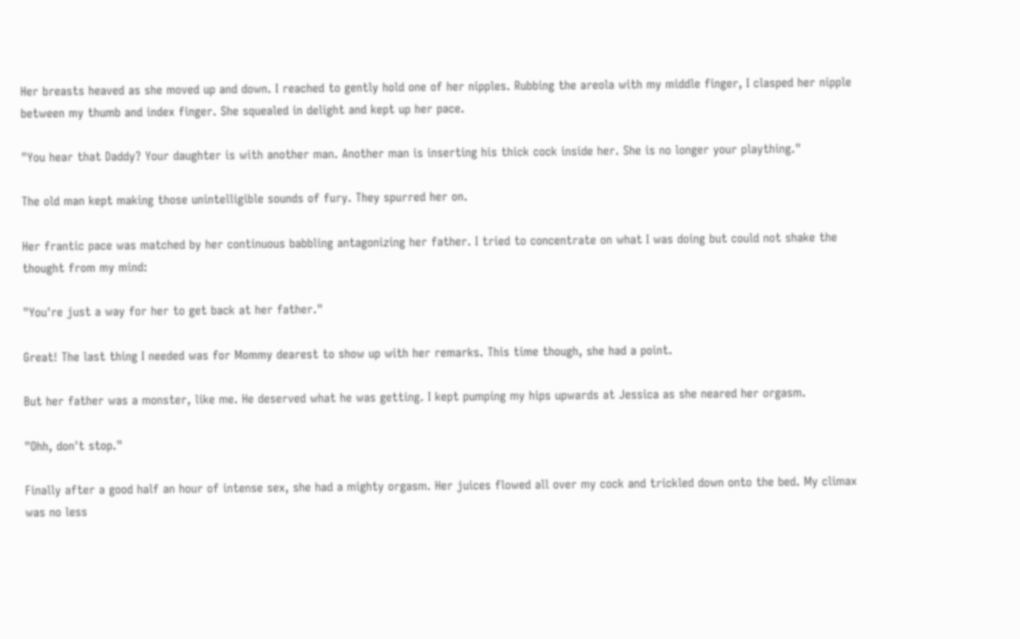Her breasts heaved as she moved up and down. I reached to gently hold one of her nipples. Rubbing the areola with my middle finger, I clasped her nipple between my thumb and index finger. She squealed in delight and kept up her pace.

"You hear that Daddy? Your daughter is with another man. Another man is inserting his thick cock inside her. She is no longer your plaything."

The old man kept making those unintelligible sounds of fury. They spurred her on.

Her frantic pace was matched by her continuous babbling antagonizing her father. I tried to concentrate on what I was doing but could not shake the thought from my mind:

"You're just a way for her to get back at her father."

Great! The last thing I needed was for Mommy dearest to show up with her remarks. This time though, she had a point.

But her father was a monster, like me. He deserved what he was getting. I kept pumping my hips upwards at Jessica as she neared her orgasm.

"Ohh, don't stop."

Finally after a good half an hour of intense sex, she had a mighty orgasm. Her juices flowed all over my cock and trickled down onto the bed. My climax was no less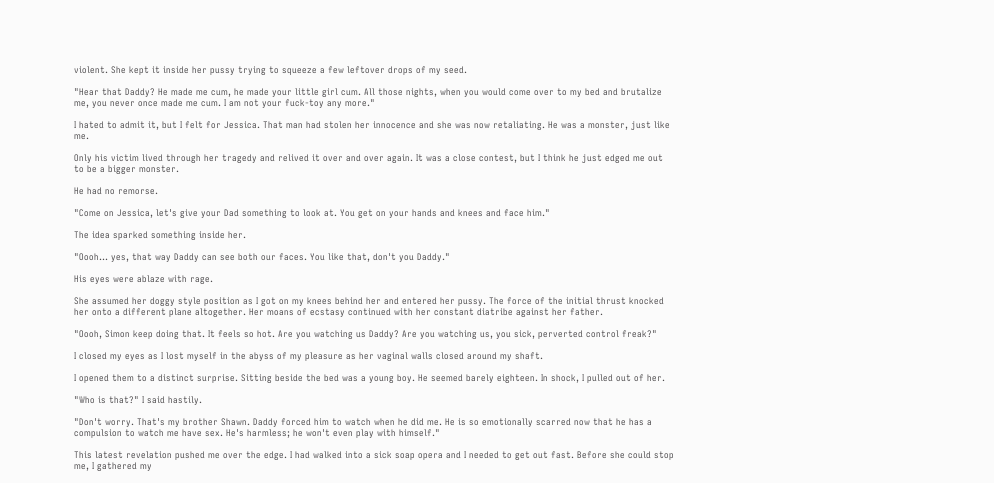violent. She kept it inside her pussy trying to squeeze a few leftover drops of my seed.

"Hear that Daddy? He made me cum, he made your little girl cum. All those nights, when you would come over to my bed and brutalize me, you never once made me cum. I am not your fuck-toy any more."

I hated to admit it, but I felt for Jessica. That man had stolen her innocence and she was now retaliating. He was a monster, just like me.

Only his victim lived through her tragedy and relived it over and over again. It was a close contest, but I think he just edged me out to be a bigger monster.

He had no remorse.

"Come on Jessica, let's give your Dad something to look at. You get on your hands and knees and face him."

The idea sparked something inside her.

"Oooh... yes, that way Daddy can see both our faces. You like that, don't you Daddy."

His eyes were ablaze with rage.

She assumed her doggy style position as I got on my knees behind her and entered her pussy. The force of the initial thrust knocked her onto a different plane altogether. Her moans of ecstasy continued with her constant diatribe against her father.

"Oooh, Simon keep doing that. It feels so hot. Are you watching us Daddy? Are you watching us, you sick, perverted control freak?"

I closed my eyes as I lost myself in the abyss of my pleasure as her vaginal walls closed around my shaft.

I opened them to a distinct surprise. Sitting beside the bed was a young boy. He seemed barely eighteen. In shock, I pulled out of her.

"Who is that?" I said hastily.

"Don't worry. That's my brother Shawn. Daddy forced him to watch when he did me. He is so emotionally scarred now that he has a compulsion to watch me have sex. He's harmless; he won't even play with himself."

This latest revelation pushed me over the edge. I had walked into a sick soap opera and I needed to get out fast. Before she could stop me, I gathered my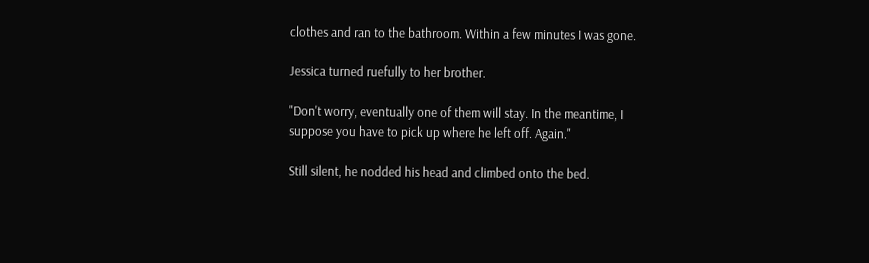clothes and ran to the bathroom. Within a few minutes I was gone.

Jessica turned ruefully to her brother.

"Don't worry, eventually one of them will stay. In the meantime, I suppose you have to pick up where he left off. Again."

Still silent, he nodded his head and climbed onto the bed.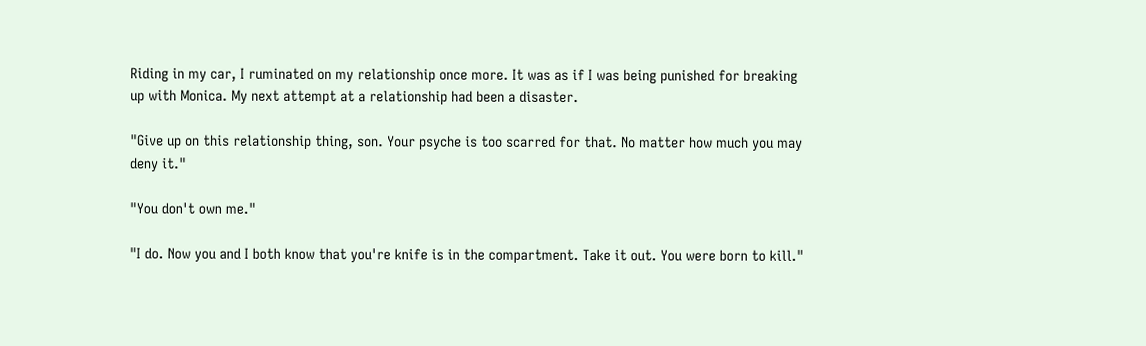Riding in my car, I ruminated on my relationship once more. It was as if I was being punished for breaking up with Monica. My next attempt at a relationship had been a disaster.

"Give up on this relationship thing, son. Your psyche is too scarred for that. No matter how much you may deny it."

"You don't own me."

"I do. Now you and I both know that you're knife is in the compartment. Take it out. You were born to kill."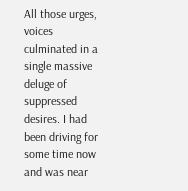All those urges, voices culminated in a single massive deluge of suppressed desires. I had been driving for some time now and was near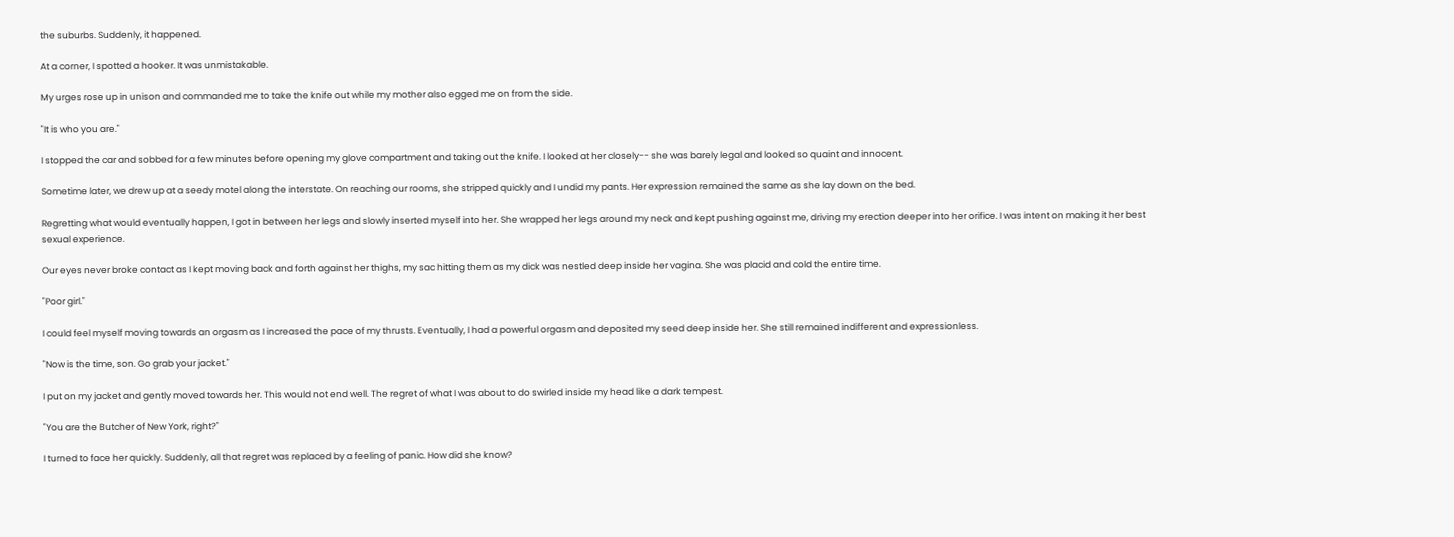the suburbs. Suddenly, it happened.

At a corner, I spotted a hooker. It was unmistakable.

My urges rose up in unison and commanded me to take the knife out while my mother also egged me on from the side.

"It is who you are."

I stopped the car and sobbed for a few minutes before opening my glove compartment and taking out the knife. I looked at her closely-- she was barely legal and looked so quaint and innocent.

Sometime later, we drew up at a seedy motel along the interstate. On reaching our rooms, she stripped quickly and I undid my pants. Her expression remained the same as she lay down on the bed.

Regretting what would eventually happen, I got in between her legs and slowly inserted myself into her. She wrapped her legs around my neck and kept pushing against me, driving my erection deeper into her orifice. I was intent on making it her best sexual experience.

Our eyes never broke contact as I kept moving back and forth against her thighs, my sac hitting them as my dick was nestled deep inside her vagina. She was placid and cold the entire time.

"Poor girl."

I could feel myself moving towards an orgasm as I increased the pace of my thrusts. Eventually, I had a powerful orgasm and deposited my seed deep inside her. She still remained indifferent and expressionless.

"Now is the time, son. Go grab your jacket."

I put on my jacket and gently moved towards her. This would not end well. The regret of what I was about to do swirled inside my head like a dark tempest.

"You are the Butcher of New York, right?"

I turned to face her quickly. Suddenly, all that regret was replaced by a feeling of panic. How did she know?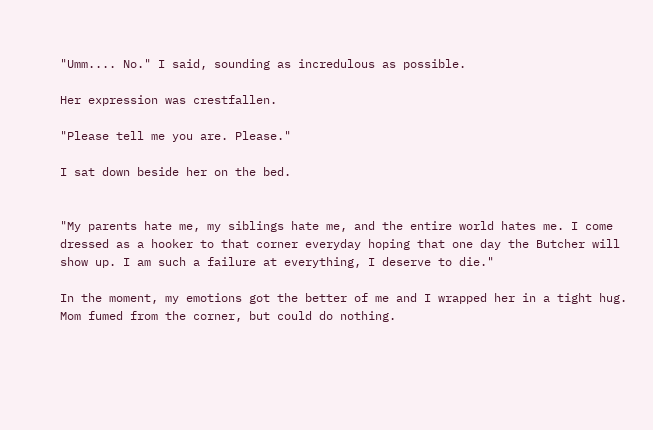"Umm.... No." I said, sounding as incredulous as possible.

Her expression was crestfallen.

"Please tell me you are. Please."

I sat down beside her on the bed.


"My parents hate me, my siblings hate me, and the entire world hates me. I come dressed as a hooker to that corner everyday hoping that one day the Butcher will show up. I am such a failure at everything, I deserve to die."

In the moment, my emotions got the better of me and I wrapped her in a tight hug. Mom fumed from the corner, but could do nothing.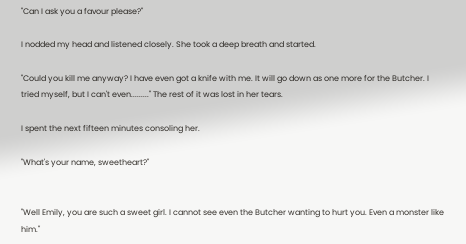"Can I ask you a favour please?"

I nodded my head and listened closely. She took a deep breath and started.

"Could you kill me anyway? I have even got a knife with me. It will go down as one more for the Butcher. I tried myself, but I can't even........." The rest of it was lost in her tears.

I spent the next fifteen minutes consoling her.

"What's your name, sweetheart?"


"Well Emily, you are such a sweet girl. I cannot see even the Butcher wanting to hurt you. Even a monster like him."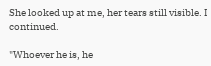She looked up at me, her tears still visible. I continued.

"Whoever he is, he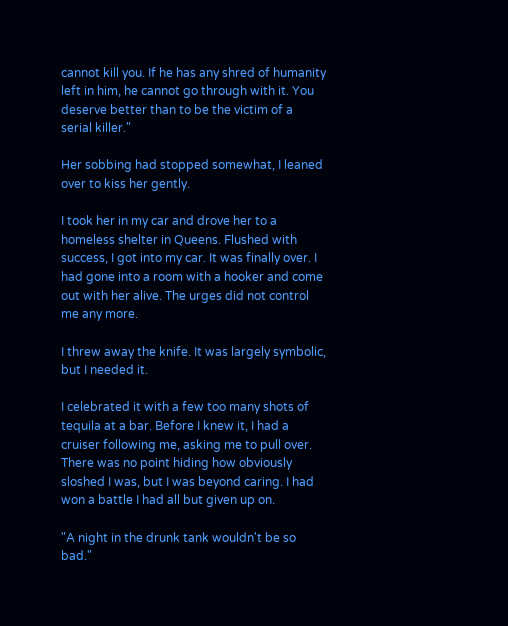cannot kill you. If he has any shred of humanity left in him, he cannot go through with it. You deserve better than to be the victim of a serial killer."

Her sobbing had stopped somewhat, I leaned over to kiss her gently.

I took her in my car and drove her to a homeless shelter in Queens. Flushed with success, I got into my car. It was finally over. I had gone into a room with a hooker and come out with her alive. The urges did not control me any more.

I threw away the knife. It was largely symbolic, but I needed it.

I celebrated it with a few too many shots of tequila at a bar. Before I knew it, I had a cruiser following me, asking me to pull over. There was no point hiding how obviously sloshed I was, but I was beyond caring. I had won a battle I had all but given up on.

"A night in the drunk tank wouldn't be so bad."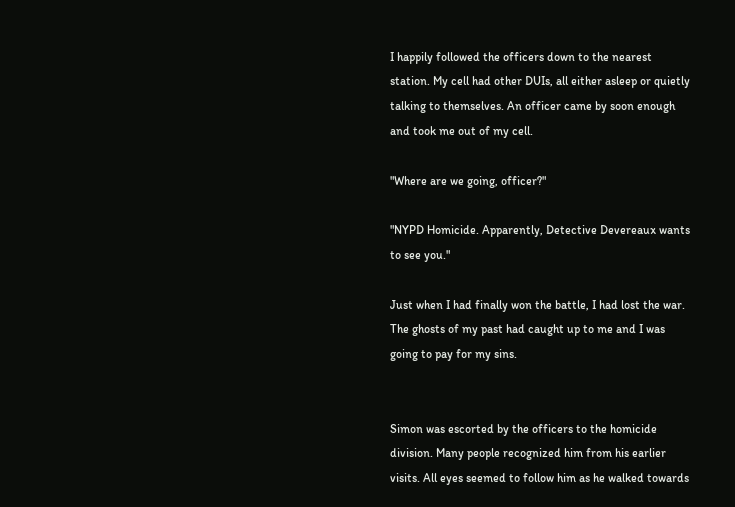I happily followed the officers down to the nearest station. My cell had other DUIs, all either asleep or quietly talking to themselves. An officer came by soon enough and took me out of my cell.

"Where are we going, officer?"

"NYPD Homicide. Apparently, Detective Devereaux wants to see you."

Just when I had finally won the battle, I had lost the war. The ghosts of my past had caught up to me and I was going to pay for my sins.


Simon was escorted by the officers to the homicide division. Many people recognized him from his earlier visits. All eyes seemed to follow him as he walked towards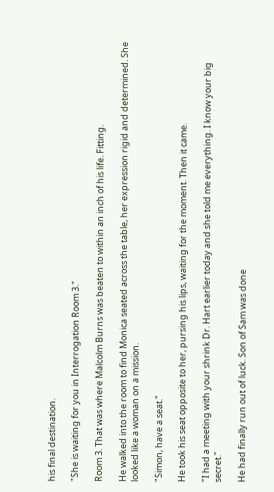his final destination.

"She is waiting for you in Interrogation Room 3."

Room 3. That was where Malcolm Burns was beaten to within an inch of his life. Fitting.

He walked into the room to find Monica seated across the table, her expression rigid and determined. She looked like a woman on a mission.

"Simon, have a seat."

He took his seat opposite to her, pursing his lips, waiting for the moment. Then it came.

"I had a meeting with your shrink Dr. Hart earlier today and she told me everything. I know your big secret."

He had finally run out of luck. Son of Sam was done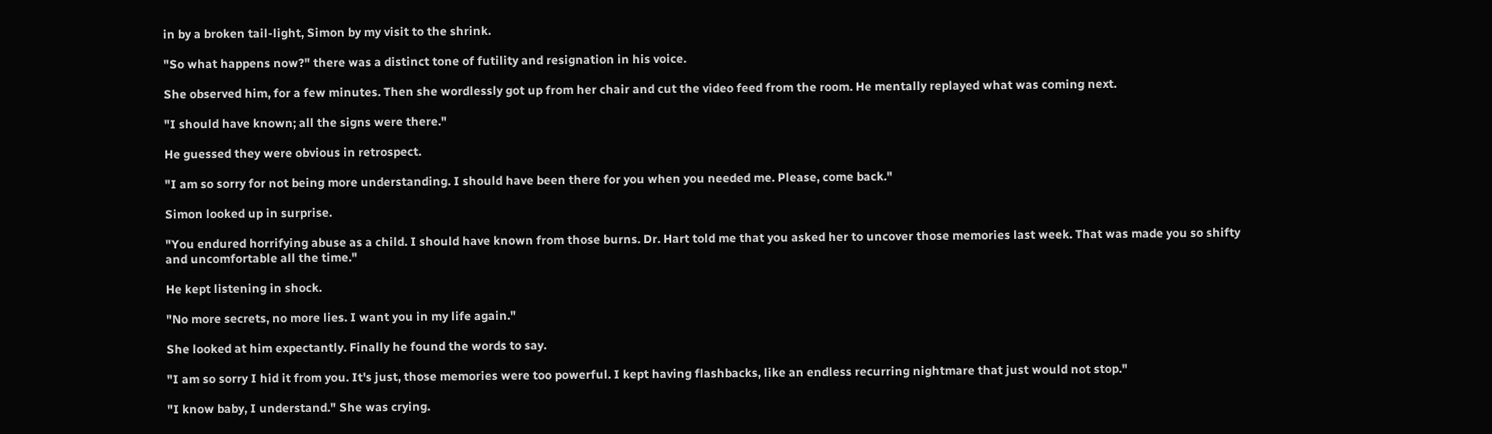in by a broken tail-light, Simon by my visit to the shrink.

"So what happens now?" there was a distinct tone of futility and resignation in his voice.

She observed him, for a few minutes. Then she wordlessly got up from her chair and cut the video feed from the room. He mentally replayed what was coming next.

"I should have known; all the signs were there."

He guessed they were obvious in retrospect.

"I am so sorry for not being more understanding. I should have been there for you when you needed me. Please, come back."

Simon looked up in surprise.

"You endured horrifying abuse as a child. I should have known from those burns. Dr. Hart told me that you asked her to uncover those memories last week. That was made you so shifty and uncomfortable all the time."

He kept listening in shock.

"No more secrets, no more lies. I want you in my life again."

She looked at him expectantly. Finally he found the words to say.

"I am so sorry I hid it from you. It's just, those memories were too powerful. I kept having flashbacks, like an endless recurring nightmare that just would not stop."

"I know baby, I understand." She was crying.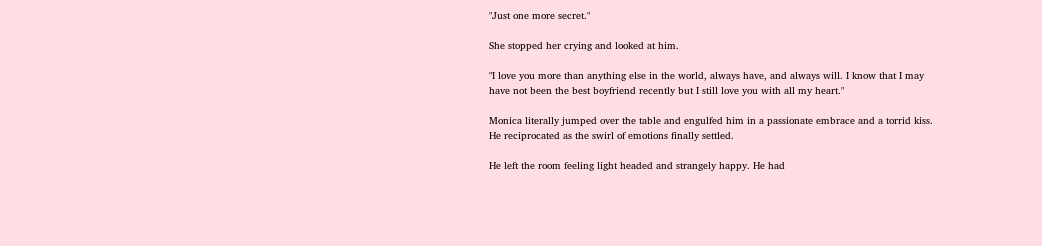"Just one more secret."

She stopped her crying and looked at him.

"I love you more than anything else in the world, always have, and always will. I know that I may have not been the best boyfriend recently but I still love you with all my heart."

Monica literally jumped over the table and engulfed him in a passionate embrace and a torrid kiss. He reciprocated as the swirl of emotions finally settled.

He left the room feeling light headed and strangely happy. He had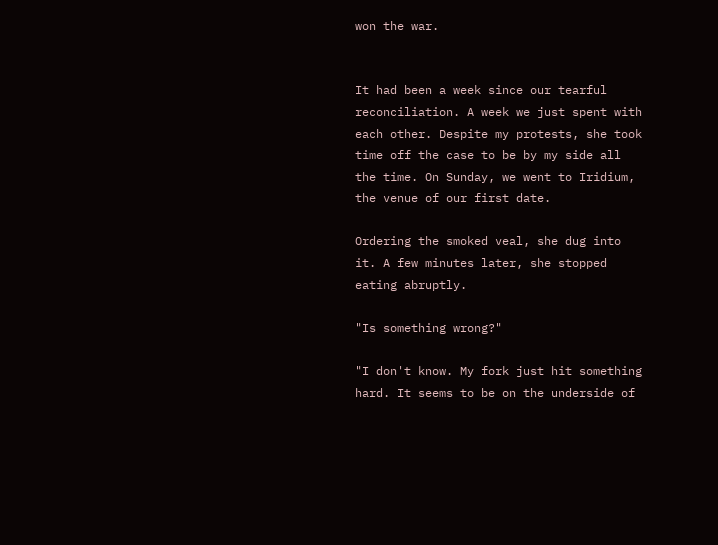won the war.


It had been a week since our tearful reconciliation. A week we just spent with each other. Despite my protests, she took time off the case to be by my side all the time. On Sunday, we went to Iridium, the venue of our first date.

Ordering the smoked veal, she dug into it. A few minutes later, she stopped eating abruptly.

"Is something wrong?"

"I don't know. My fork just hit something hard. It seems to be on the underside of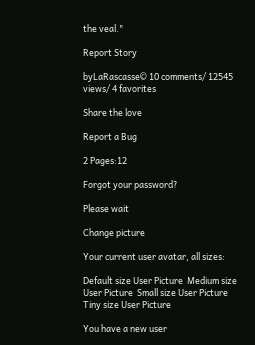the veal."

Report Story

byLaRascasse© 10 comments/ 12545 views/ 4 favorites

Share the love

Report a Bug

2 Pages:12

Forgot your password?

Please wait

Change picture

Your current user avatar, all sizes:

Default size User Picture  Medium size User Picture  Small size User Picture  Tiny size User Picture

You have a new user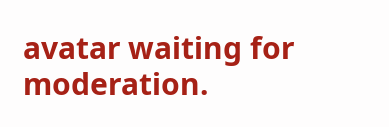avatar waiting for moderation.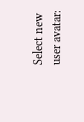Select new user avatar: